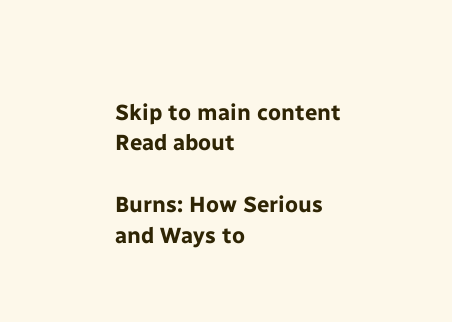Skip to main content
Read about

Burns: How Serious and Ways to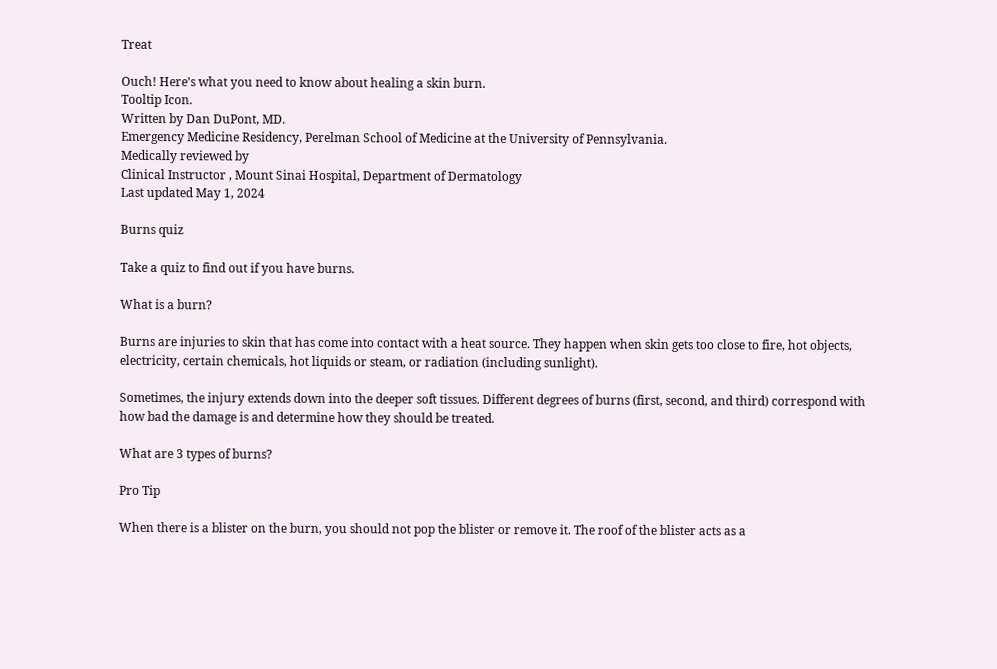Treat

Ouch! Here’s what you need to know about healing a skin burn.
Tooltip Icon.
Written by Dan DuPont, MD.
Emergency Medicine Residency, Perelman School of Medicine at the University of Pennsylvania.
Medically reviewed by
Clinical Instructor , Mount Sinai Hospital, Department of Dermatology
Last updated May 1, 2024

Burns quiz

Take a quiz to find out if you have burns.

What is a burn?

Burns are injuries to skin that has come into contact with a heat source. They happen when skin gets too close to fire, hot objects, electricity, certain chemicals, hot liquids or steam, or radiation (including sunlight).

Sometimes, the injury extends down into the deeper soft tissues. Different degrees of burns (first, second, and third) correspond with how bad the damage is and determine how they should be treated.

What are 3 types of burns?

Pro Tip

When there is a blister on the burn, you should not pop the blister or remove it. The roof of the blister acts as a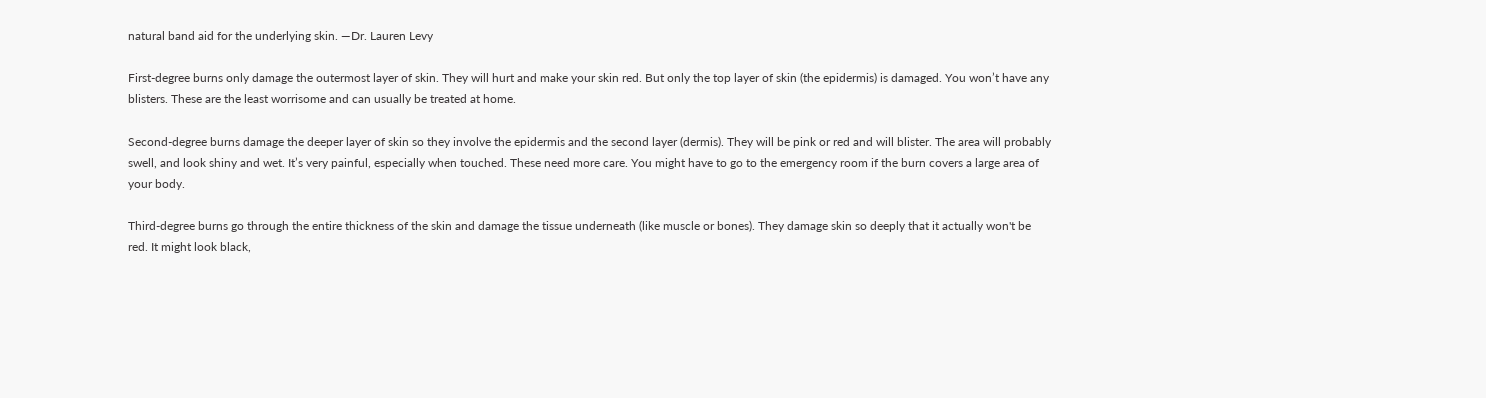natural band aid for the underlying skin. —Dr. Lauren Levy

First-degree burns only damage the outermost layer of skin. They will hurt and make your skin red. But only the top layer of skin (the epidermis) is damaged. You won’t have any blisters. These are the least worrisome and can usually be treated at home.

Second-degree burns damage the deeper layer of skin so they involve the epidermis and the second layer (dermis). They will be pink or red and will blister. The area will probably swell, and look shiny and wet. It’s very painful, especially when touched. These need more care. You might have to go to the emergency room if the burn covers a large area of your body.

Third-degree burns go through the entire thickness of the skin and damage the tissue underneath (like muscle or bones). They damage skin so deeply that it actually won't be red. It might look black,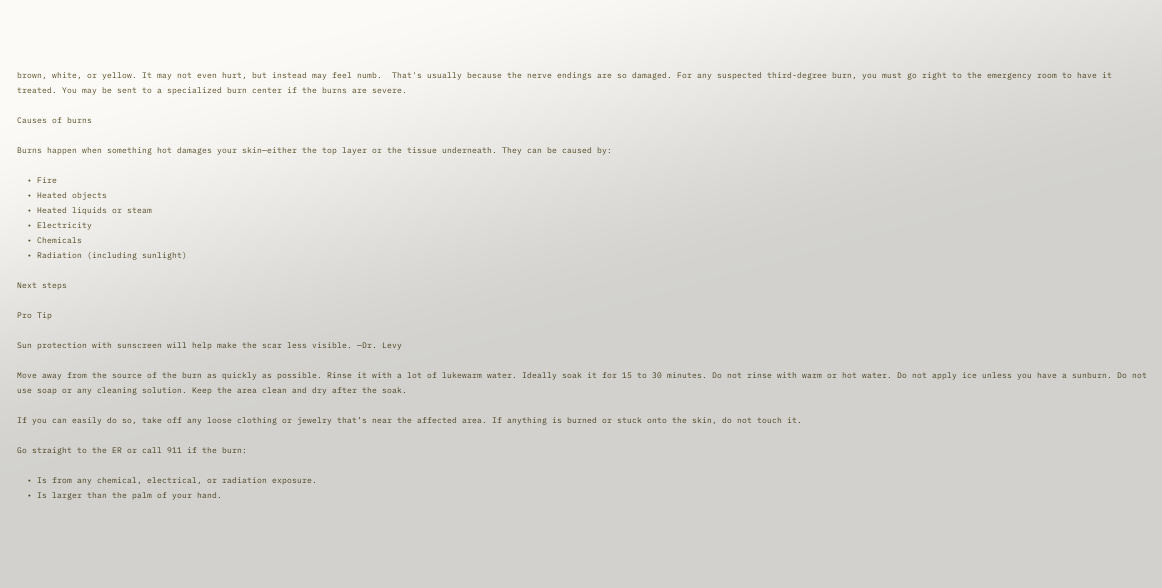brown, white, or yellow. It may not even hurt, but instead may feel numb.  That's usually because the nerve endings are so damaged. For any suspected third-degree burn, you must go right to the emergency room to have it treated. You may be sent to a specialized burn center if the burns are severe.

Causes of burns

Burns happen when something hot damages your skin—either the top layer or the tissue underneath. They can be caused by:

  • Fire
  • Heated objects
  • Heated liquids or steam
  • Electricity
  • Chemicals
  • Radiation (including sunlight)

Next steps

Pro Tip

Sun protection with sunscreen will help make the scar less visible. —Dr. Levy

Move away from the source of the burn as quickly as possible. Rinse it with a lot of lukewarm water. Ideally soak it for 15 to 30 minutes. Do not rinse with warm or hot water. Do not apply ice unless you have a sunburn. Do not use soap or any cleaning solution. Keep the area clean and dry after the soak.

If you can easily do so, take off any loose clothing or jewelry that’s near the affected area. If anything is burned or stuck onto the skin, do not touch it.

Go straight to the ER or call 911 if the burn:

  • Is from any chemical, electrical, or radiation exposure.
  • Is larger than the palm of your hand.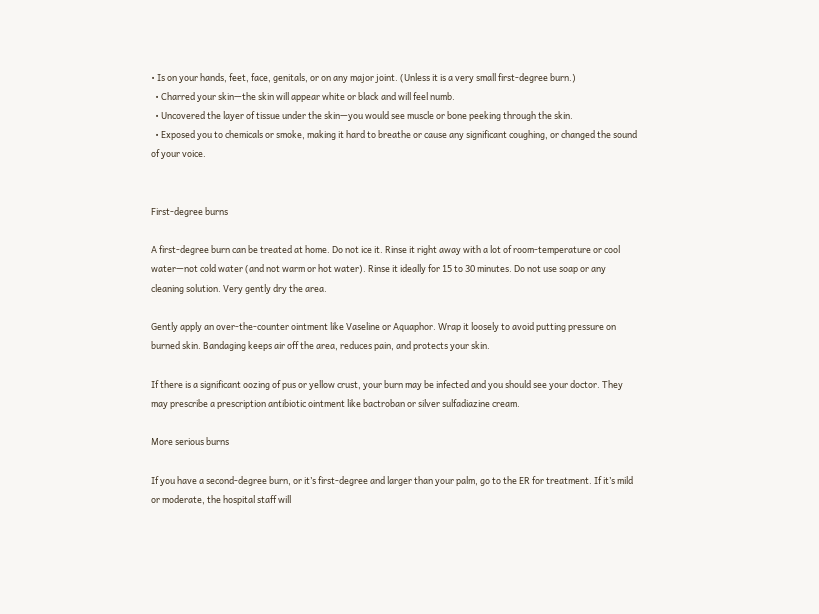• Is on your hands, feet, face, genitals, or on any major joint. (Unless it is a very small first-degree burn.)
  • Charred your skin—the skin will appear white or black and will feel numb.
  • Uncovered the layer of tissue under the skin—you would see muscle or bone peeking through the skin.
  • Exposed you to chemicals or smoke, making it hard to breathe or cause any significant coughing, or changed the sound of your voice.


First-degree burns

A first-degree burn can be treated at home. Do not ice it. Rinse it right away with a lot of room-temperature or cool water—not cold water (and not warm or hot water). Rinse it ideally for 15 to 30 minutes. Do not use soap or any cleaning solution. Very gently dry the area.

Gently apply an over-the-counter ointment like Vaseline or Aquaphor. Wrap it loosely to avoid putting pressure on burned skin. Bandaging keeps air off the area, reduces pain, and protects your skin.

If there is a significant oozing of pus or yellow crust, your burn may be infected and you should see your doctor. They may prescribe a prescription antibiotic ointment like bactroban or silver sulfadiazine cream.

More serious burns

If you have a second-degree burn, or it’s first-degree and larger than your palm, go to the ER for treatment. If it’s mild or moderate, the hospital staff will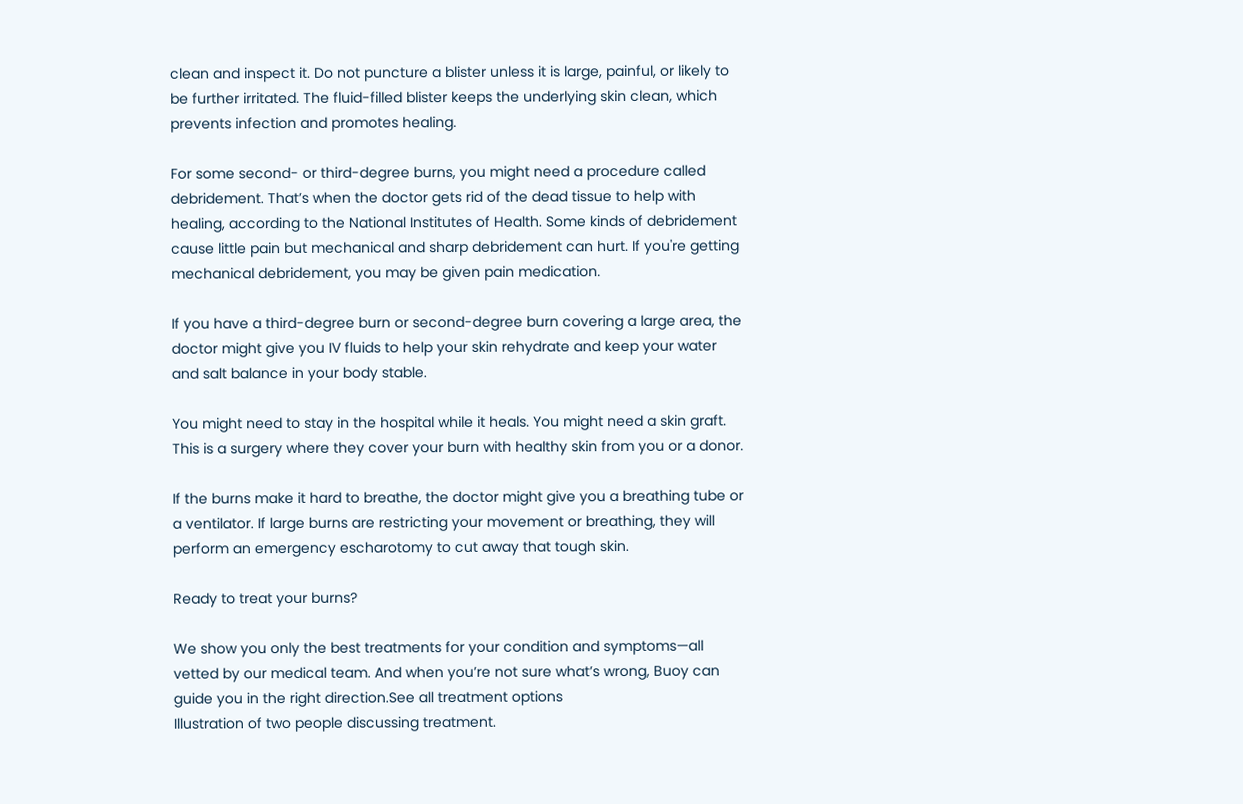clean and inspect it. Do not puncture a blister unless it is large, painful, or likely to be further irritated. The fluid-filled blister keeps the underlying skin clean, which prevents infection and promotes healing.

For some second- or third-degree burns, you might need a procedure called debridement. That’s when the doctor gets rid of the dead tissue to help with healing, according to the National Institutes of Health. Some kinds of debridement cause little pain but mechanical and sharp debridement can hurt. If you're getting mechanical debridement, you may be given pain medication.

If you have a third-degree burn or second-degree burn covering a large area, the doctor might give you IV fluids to help your skin rehydrate and keep your water and salt balance in your body stable.

You might need to stay in the hospital while it heals. You might need a skin graft. This is a surgery where they cover your burn with healthy skin from you or a donor.

If the burns make it hard to breathe, the doctor might give you a breathing tube or a ventilator. If large burns are restricting your movement or breathing, they will perform an emergency escharotomy to cut away that tough skin.

Ready to treat your burns?

We show you only the best treatments for your condition and symptoms—all vetted by our medical team. And when you’re not sure what’s wrong, Buoy can guide you in the right direction.See all treatment options
Illustration of two people discussing treatment.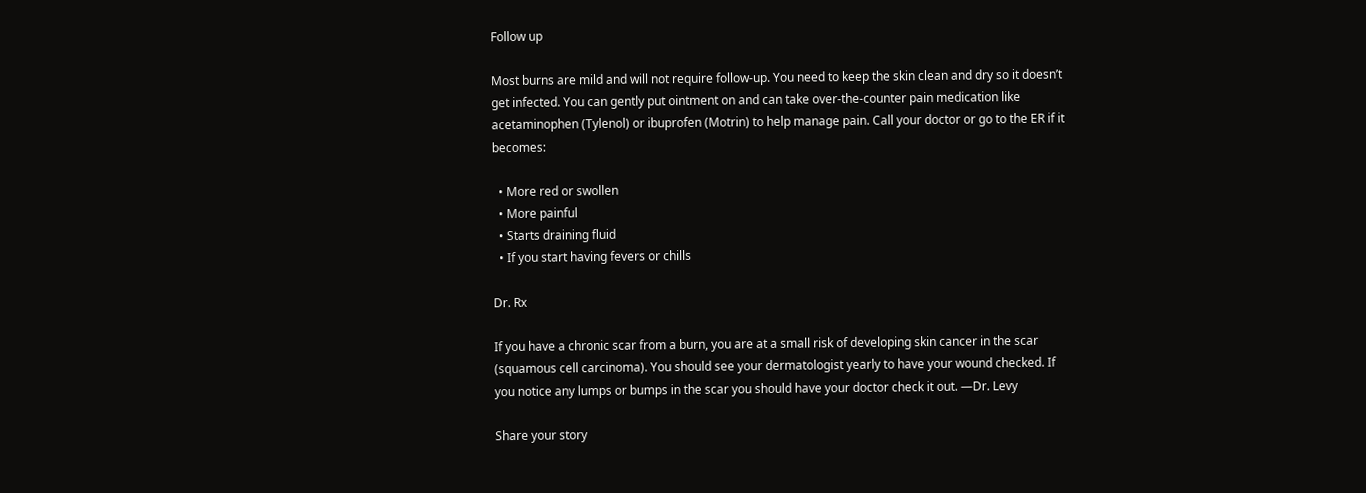Follow up

Most burns are mild and will not require follow-up. You need to keep the skin clean and dry so it doesn’t get infected. You can gently put ointment on and can take over-the-counter pain medication like acetaminophen (Tylenol) or ibuprofen (Motrin) to help manage pain. Call your doctor or go to the ER if it becomes:

  • More red or swollen
  • More painful
  • Starts draining fluid
  • If you start having fevers or chills

Dr. Rx

If you have a chronic scar from a burn, you are at a small risk of developing skin cancer in the scar (squamous cell carcinoma). You should see your dermatologist yearly to have your wound checked. If you notice any lumps or bumps in the scar you should have your doctor check it out. —Dr. Levy

Share your story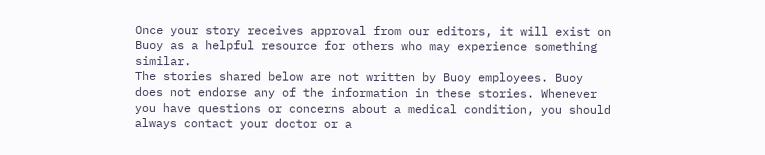Once your story receives approval from our editors, it will exist on Buoy as a helpful resource for others who may experience something similar.
The stories shared below are not written by Buoy employees. Buoy does not endorse any of the information in these stories. Whenever you have questions or concerns about a medical condition, you should always contact your doctor or a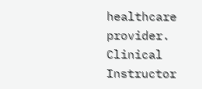healthcare provider.
Clinical Instructor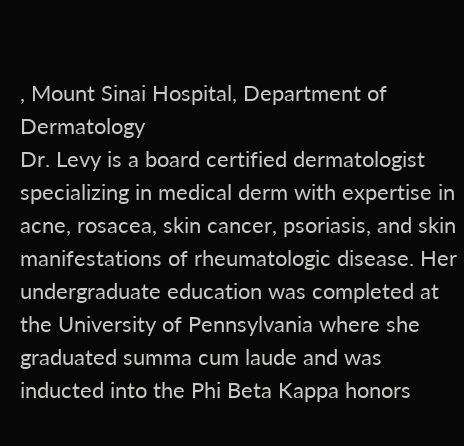, Mount Sinai Hospital, Department of Dermatology
Dr. Levy is a board certified dermatologist specializing in medical derm with expertise in acne, rosacea, skin cancer, psoriasis, and skin manifestations of rheumatologic disease. Her undergraduate education was completed at the University of Pennsylvania where she graduated summa cum laude and was inducted into the Phi Beta Kappa honors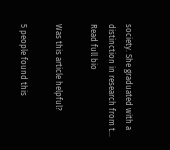society. She graduated with a distinction in research from t...
Read full bio

Was this article helpful?

5 people found this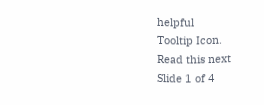helpful
Tooltip Icon.
Read this next
Slide 1 of 4